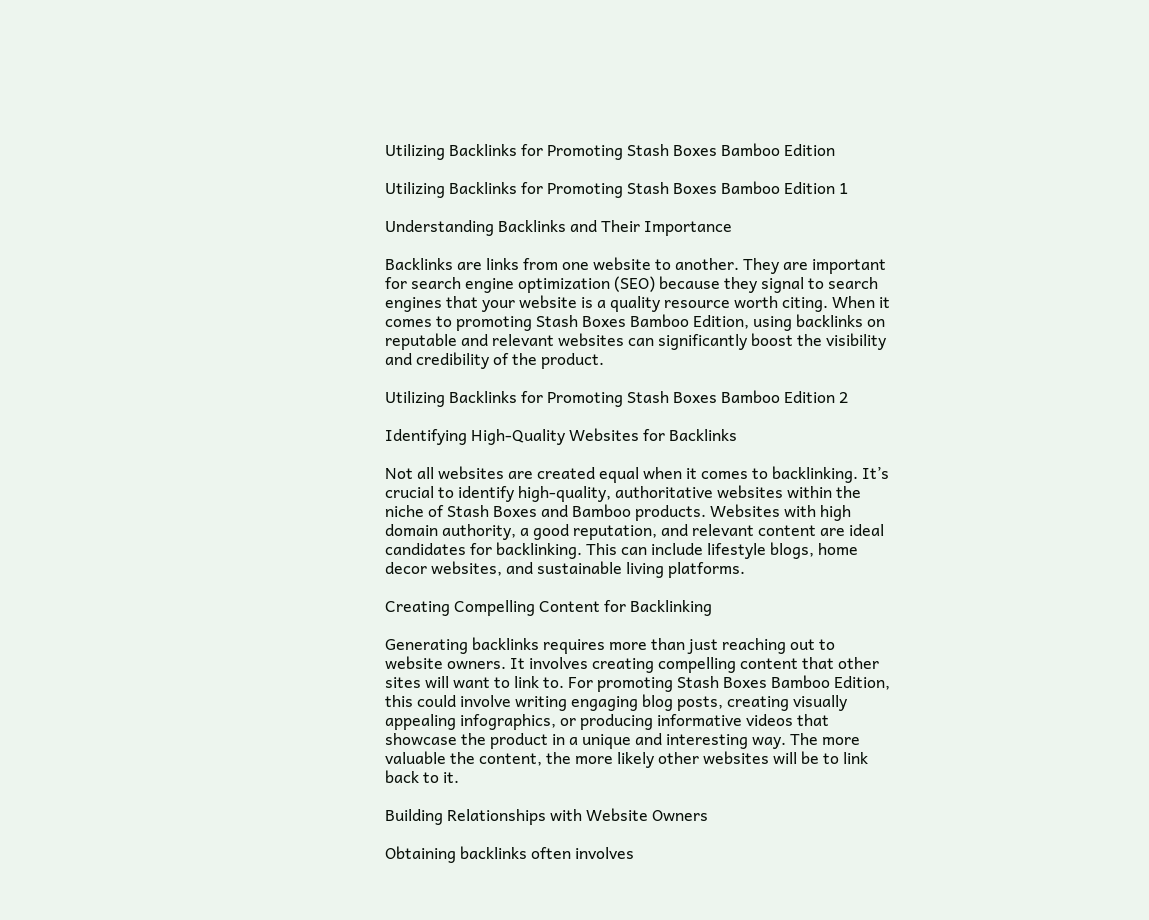Utilizing Backlinks for Promoting Stash Boxes Bamboo Edition

Utilizing Backlinks for Promoting Stash Boxes Bamboo Edition 1

Understanding Backlinks and Their Importance

Backlinks are links from one website to another. They are important for search engine optimization (SEO) because they signal to search engines that your website is a quality resource worth citing. When it comes to promoting Stash Boxes Bamboo Edition, using backlinks on reputable and relevant websites can significantly boost the visibility and credibility of the product.

Utilizing Backlinks for Promoting Stash Boxes Bamboo Edition 2

Identifying High-Quality Websites for Backlinks

Not all websites are created equal when it comes to backlinking. It’s crucial to identify high-quality, authoritative websites within the niche of Stash Boxes and Bamboo products. Websites with high domain authority, a good reputation, and relevant content are ideal candidates for backlinking. This can include lifestyle blogs, home decor websites, and sustainable living platforms.

Creating Compelling Content for Backlinking

Generating backlinks requires more than just reaching out to website owners. It involves creating compelling content that other sites will want to link to. For promoting Stash Boxes Bamboo Edition, this could involve writing engaging blog posts, creating visually appealing infographics, or producing informative videos that showcase the product in a unique and interesting way. The more valuable the content, the more likely other websites will be to link back to it.

Building Relationships with Website Owners

Obtaining backlinks often involves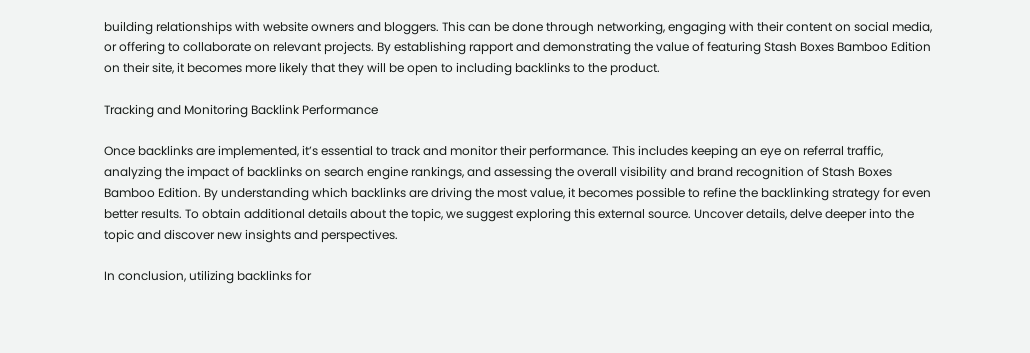building relationships with website owners and bloggers. This can be done through networking, engaging with their content on social media, or offering to collaborate on relevant projects. By establishing rapport and demonstrating the value of featuring Stash Boxes Bamboo Edition on their site, it becomes more likely that they will be open to including backlinks to the product.

Tracking and Monitoring Backlink Performance

Once backlinks are implemented, it’s essential to track and monitor their performance. This includes keeping an eye on referral traffic, analyzing the impact of backlinks on search engine rankings, and assessing the overall visibility and brand recognition of Stash Boxes Bamboo Edition. By understanding which backlinks are driving the most value, it becomes possible to refine the backlinking strategy for even better results. To obtain additional details about the topic, we suggest exploring this external source. Uncover details, delve deeper into the topic and discover new insights and perspectives.

In conclusion, utilizing backlinks for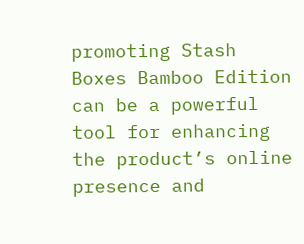promoting Stash Boxes Bamboo Edition can be a powerful tool for enhancing the product’s online presence and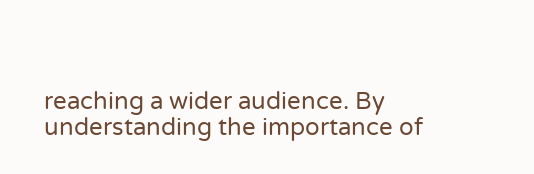reaching a wider audience. By understanding the importance of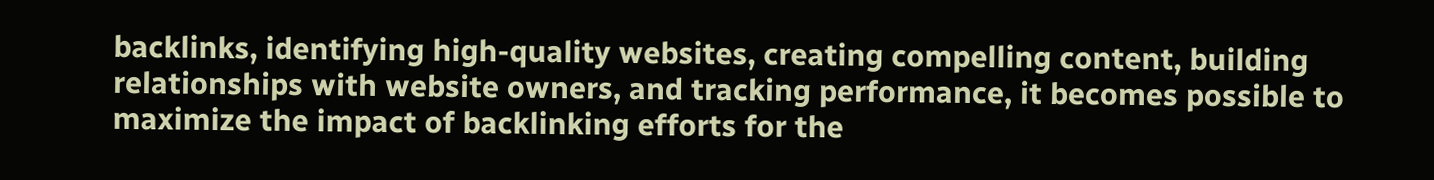backlinks, identifying high-quality websites, creating compelling content, building relationships with website owners, and tracking performance, it becomes possible to maximize the impact of backlinking efforts for the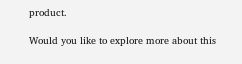product.

Would you like to explore more about this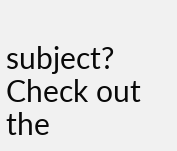subject? Check out the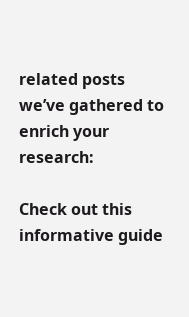related posts we’ve gathered to enrich your research:

Check out this informative guide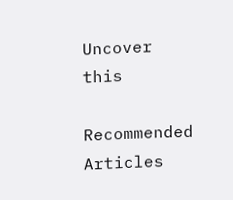Uncover this

Recommended Articles